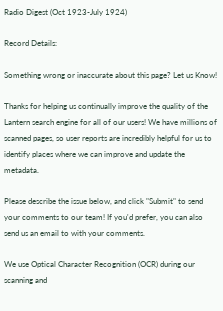Radio Digest (Oct 1923-July 1924)

Record Details:

Something wrong or inaccurate about this page? Let us Know!

Thanks for helping us continually improve the quality of the Lantern search engine for all of our users! We have millions of scanned pages, so user reports are incredibly helpful for us to identify places where we can improve and update the metadata.

Please describe the issue below, and click "Submit" to send your comments to our team! If you'd prefer, you can also send us an email to with your comments.

We use Optical Character Recognition (OCR) during our scanning and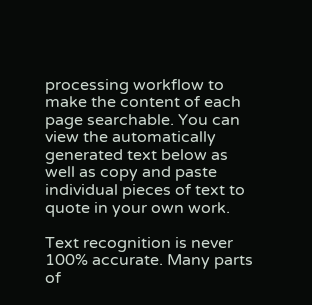processing workflow to make the content of each page searchable. You can view the automatically generated text below as well as copy and paste individual pieces of text to quote in your own work.

Text recognition is never 100% accurate. Many parts of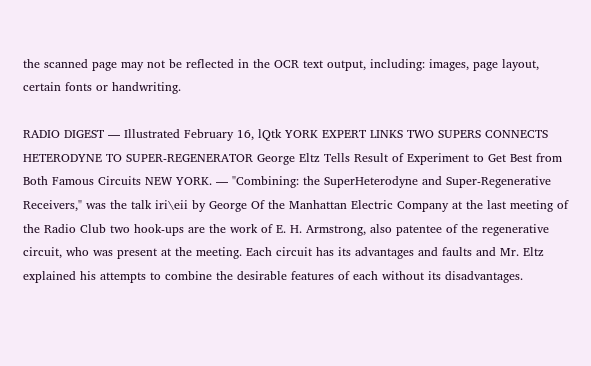the scanned page may not be reflected in the OCR text output, including: images, page layout, certain fonts or handwriting.

RADIO DIGEST — Illustrated February 16, lQtk YORK EXPERT LINKS TWO SUPERS CONNECTS HETERODYNE TO SUPER-REGENERATOR George Eltz Tells Result of Experiment to Get Best from Both Famous Circuits NEW YORK. — "Combining: the SuperHeterodyne and Super-Regenerative Receivers," was the talk iri\eii by George Of the Manhattan Electric Company at the last meeting of the Radio Club two hook-ups are the work of E. H. Armstrong, also patentee of the regenerative circuit, who was present at the meeting. Each circuit has its advantages and faults and Mr. Eltz explained his attempts to combine the desirable features of each without its disadvantages.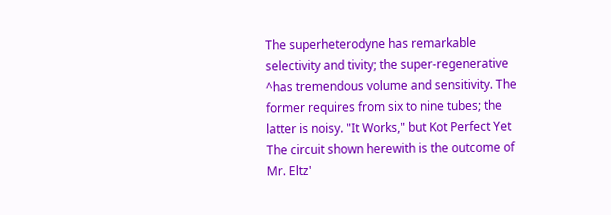The superheterodyne has remarkable selectivity and tivity; the super-regenerative ^has tremendous volume and sensitivity. The former requires from six to nine tubes; the latter is noisy. "It Works," but Kot Perfect Yet The circuit shown herewith is the outcome of Mr. Eltz'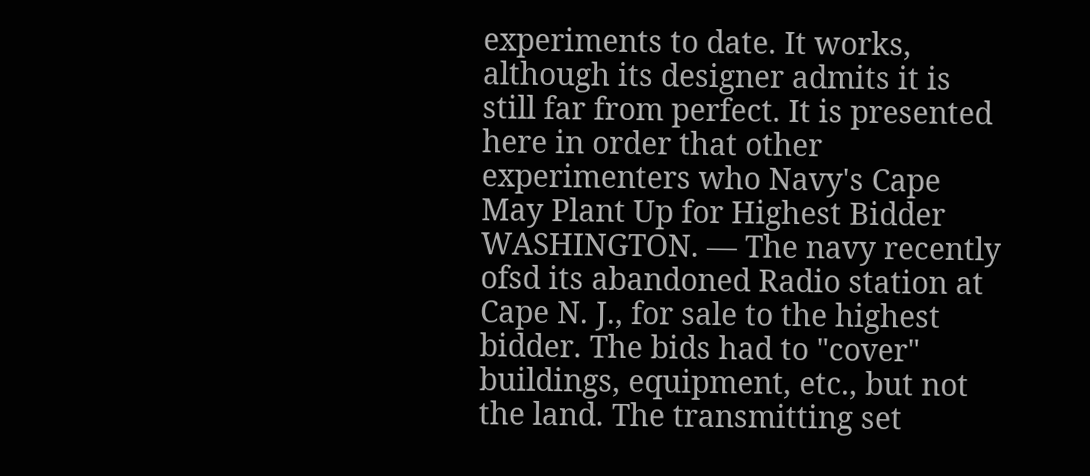experiments to date. It works, although its designer admits it is still far from perfect. It is presented here in order that other experimenters who Navy's Cape May Plant Up for Highest Bidder WASHINGTON. — The navy recently ofsd its abandoned Radio station at Cape N. J., for sale to the highest bidder. The bids had to "cover" buildings, equipment, etc., but not the land. The transmitting set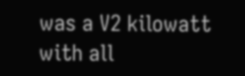was a V2 kilowatt with all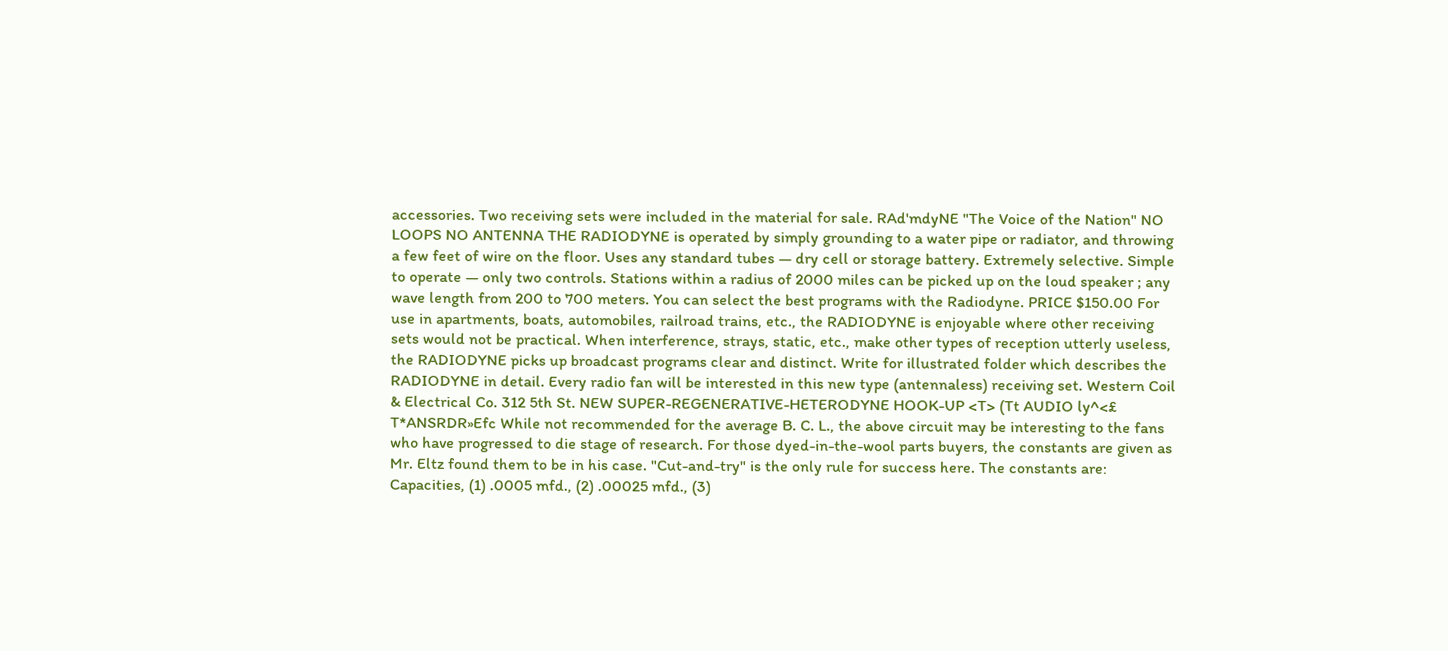accessories. Two receiving sets were included in the material for sale. RAd'mdyNE "The Voice of the Nation" NO LOOPS NO ANTENNA THE RADIODYNE is operated by simply grounding to a water pipe or radiator, and throwing a few feet of wire on the floor. Uses any standard tubes — dry cell or storage battery. Extremely selective. Simple to operate — only two controls. Stations within a radius of 2000 miles can be picked up on the loud speaker ; any wave length from 200 to 700 meters. You can select the best programs with the Radiodyne. PRICE $150.00 For use in apartments, boats, automobiles, railroad trains, etc., the RADIODYNE is enjoyable where other receiving sets would not be practical. When interference, strays, static, etc., make other types of reception utterly useless, the RADIODYNE picks up broadcast programs clear and distinct. Write for illustrated folder which describes the RADIODYNE in detail. Every radio fan will be interested in this new type (antennaless) receiving set. Western Coil & Electrical Co. 312 5th St. NEW SUPER-REGENERATIVE-HETERODYNE HOOK-UP <T> (Tt AUDIO ly^<£ T*ANSRDR»Efc While not recommended for the average B. C. L., the above circuit may be interesting to the fans who have progressed to die stage of research. For those dyed-in-the-wool parts buyers, the constants are given as Mr. Eltz found them to be in his case. "Cut-and-try" is the only rule for success here. The constants are: Capacities, (1) .0005 mfd., (2) .00025 mfd., (3)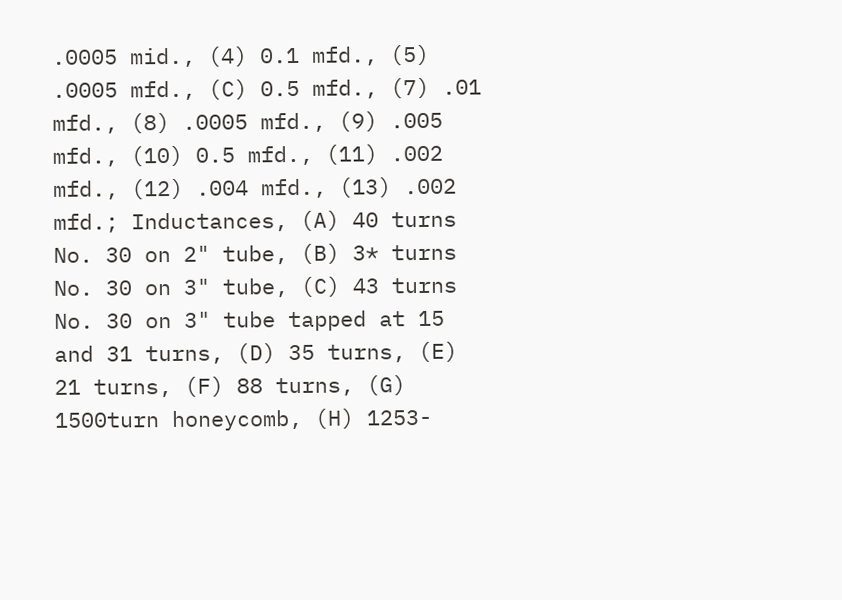.0005 mid., (4) 0.1 mfd., (5) .0005 mfd., (C) 0.5 mfd., (7) .01 mfd., (8) .0005 mfd., (9) .005 mfd., (10) 0.5 mfd., (11) .002 mfd., (12) .004 mfd., (13) .002 mfd.; Inductances, (A) 40 turns No. 30 on 2" tube, (B) 3* turns No. 30 on 3" tube, (C) 43 turns No. 30 on 3" tube tapped at 15 and 31 turns, (D) 35 turns, (E) 21 turns, (F) 88 turns, (G) 1500turn honeycomb, (H) 1253-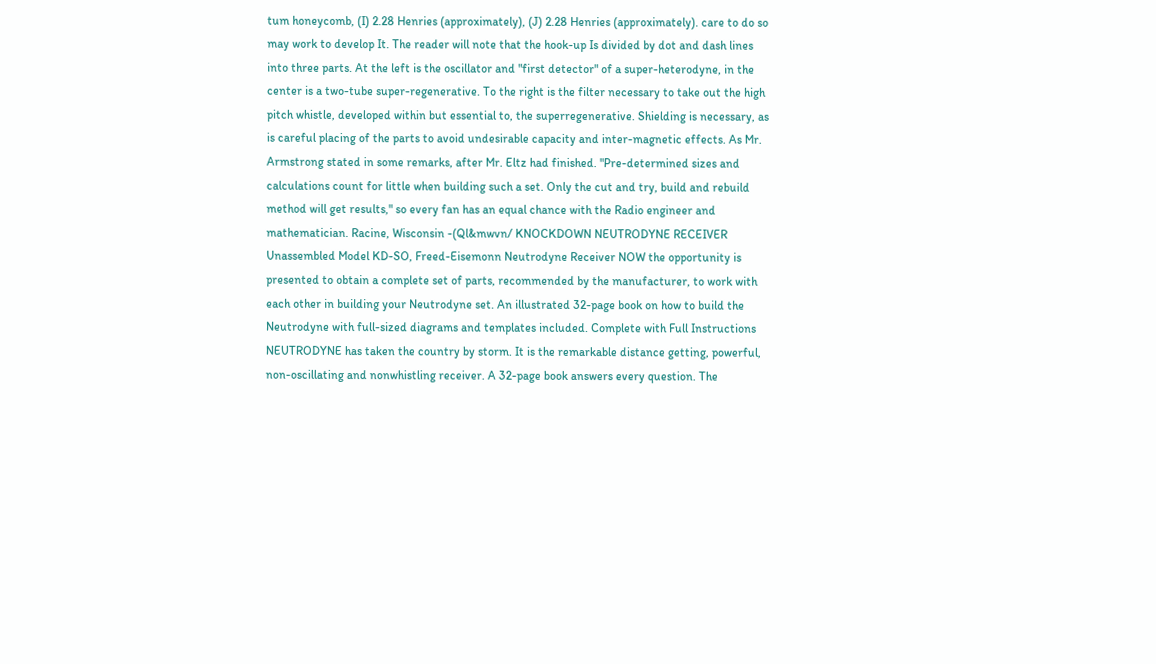tum honeycomb, (I) 2.28 Henries (approximately), (J) 2.28 Henries (approximately). care to do so may work to develop It. The reader will note that the hook-up Is divided by dot and dash lines into three parts. At the left is the oscillator and "first detector" of a super-heterodyne, in the center is a two-tube super-regenerative. To the right is the filter necessary to take out the high pitch whistle, developed within but essential to, the superregenerative. Shielding is necessary, as is careful placing of the parts to avoid undesirable capacity and inter-magnetic effects. As Mr. Armstrong stated in some remarks, after Mr. Eltz had finished. "Pre-determined sizes and calculations count for little when building such a set. Only the cut and try, build and rebuild method will get results," so every fan has an equal chance with the Radio engineer and mathematician. Racine, Wisconsin -(Ql&mwvn/ KNOCKDOWN NEUTRODYNE RECEIVER Unassembled Model KD-SO, Freed-Eisemonn Neutrodyne Receiver NOW the opportunity is presented to obtain a complete set of parts, recommended by the manufacturer, to work with each other in building your Neutrodyne set. An illustrated 32-page book on how to build the Neutrodyne with full-sized diagrams and templates included. Complete with Full Instructions NEUTRODYNE has taken the country by storm. It is the remarkable distance getting, powerful, non-oscillating and nonwhistling receiver. A 32-page book answers every question. The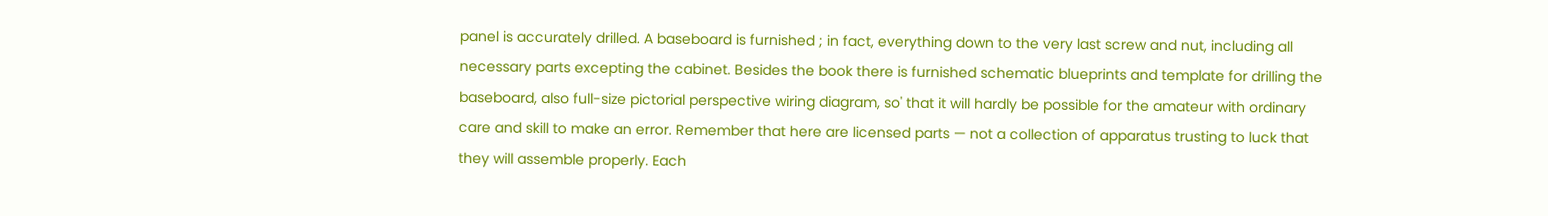panel is accurately drilled. A baseboard is furnished ; in fact, everything down to the very last screw and nut, including all necessary parts excepting the cabinet. Besides the book there is furnished schematic blueprints and template for drilling the baseboard, also full-size pictorial perspective wiring diagram, so' that it will hardly be possible for the amateur with ordinary care and skill to make an error. Remember that here are licensed parts — not a collection of apparatus trusting to luck that they will assemble properly. Each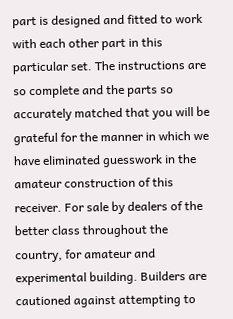part is designed and fitted to work with each other part in this particular set. The instructions are so complete and the parts so accurately matched that you will be grateful for the manner in which we have eliminated guesswork in the amateur construction of this receiver. For sale by dealers of the better class throughout the country, for amateur and experimental building. Builders are cautioned against attempting to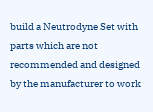build a Neutrodyne Set with parts which are not recommended and designed by the manufacturer to work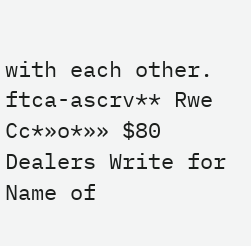with each other. ftca-ascrv** Rwe Cc*»o*»» $80 Dealers Write for Name of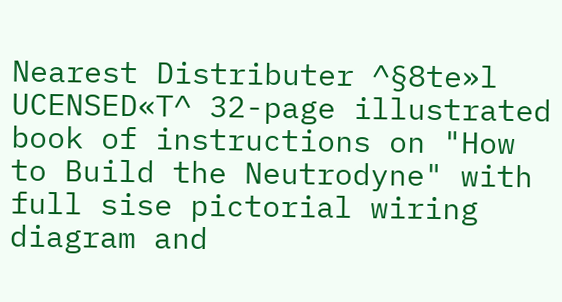Nearest Distributer ^§8te»l UCENSED«T^ 32-page illustrated book of instructions on "How to Build the Neutrodyne" with full sise pictorial wiring diagram and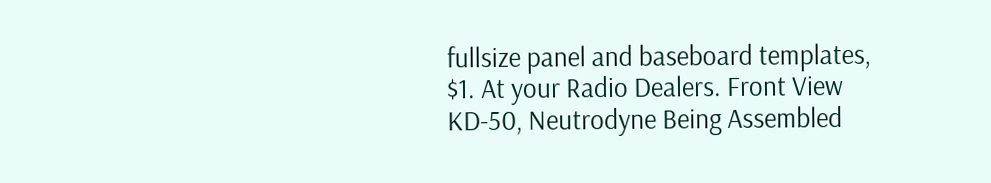fullsize panel and baseboard templates, $1. At your Radio Dealers. Front View KD-50, Neutrodyne Being Assembled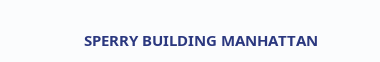SPERRY BUILDING MANHATTAN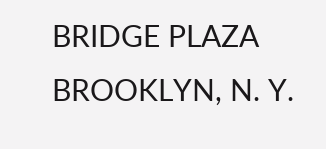BRIDGE PLAZA BROOKLYN, N. Y.